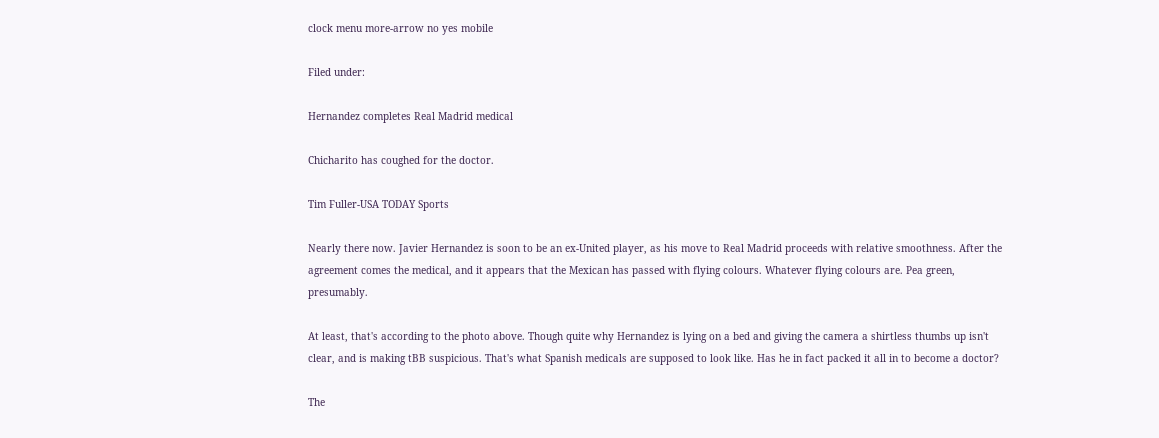clock menu more-arrow no yes mobile

Filed under:

Hernandez completes Real Madrid medical

Chicharito has coughed for the doctor.

Tim Fuller-USA TODAY Sports

Nearly there now. Javier Hernandez is soon to be an ex-United player, as his move to Real Madrid proceeds with relative smoothness. After the agreement comes the medical, and it appears that the Mexican has passed with flying colours. Whatever flying colours are. Pea green, presumably.

At least, that's according to the photo above. Though quite why Hernandez is lying on a bed and giving the camera a shirtless thumbs up isn't clear, and is making tBB suspicious. That's what Spanish medicals are supposed to look like. Has he in fact packed it all in to become a doctor?

The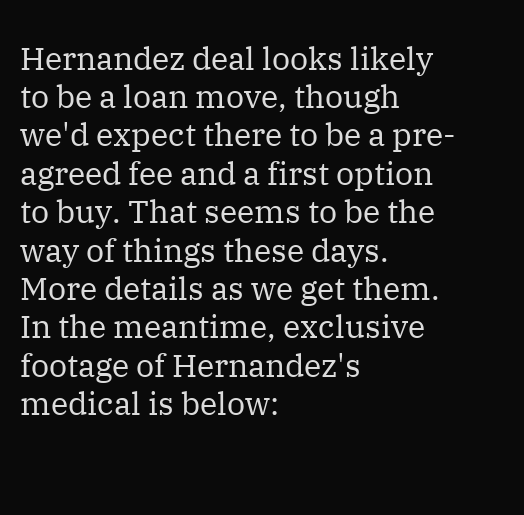Hernandez deal looks likely to be a loan move, though we'd expect there to be a pre-agreed fee and a first option to buy. That seems to be the way of things these days. More details as we get them. In the meantime, exclusive footage of Hernandez's medical is below: